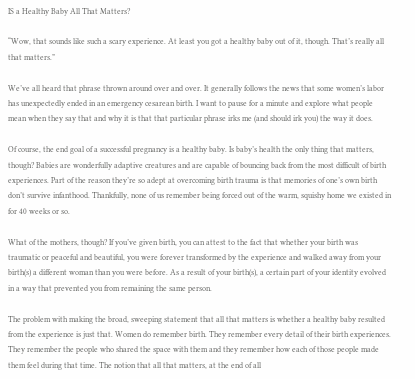IS a Healthy Baby All That Matters?

“Wow, that sounds like such a scary experience. At least you got a healthy baby out of it, though. That’s really all that matters.”

We’ve all heard that phrase thrown around over and over. It generally follows the news that some women’s labor has unexpectedly ended in an emergency cesarean birth. I want to pause for a minute and explore what people mean when they say that and why it is that that particular phrase irks me (and should irk you) the way it does.

Of course, the end goal of a successful pregnancy is a healthy baby. Is baby’s health the only thing that matters, though? Babies are wonderfully adaptive creatures and are capable of bouncing back from the most difficult of birth experiences. Part of the reason they’re so adept at overcoming birth trauma is that memories of one’s own birth don’t survive infanthood. Thankfully, none of us remember being forced out of the warm, squishy home we existed in for 40 weeks or so.

What of the mothers, though? If you’ve given birth, you can attest to the fact that whether your birth was traumatic or peaceful and beautiful, you were forever transformed by the experience and walked away from your birth(s) a different woman than you were before. As a result of your birth(s), a certain part of your identity evolved in a way that prevented you from remaining the same person.

The problem with making the broad, sweeping statement that all that matters is whether a healthy baby resulted from the experience is just that. Women do remember birth. They remember every detail of their birth experiences. They remember the people who shared the space with them and they remember how each of those people made them feel during that time. The notion that all that matters, at the end of all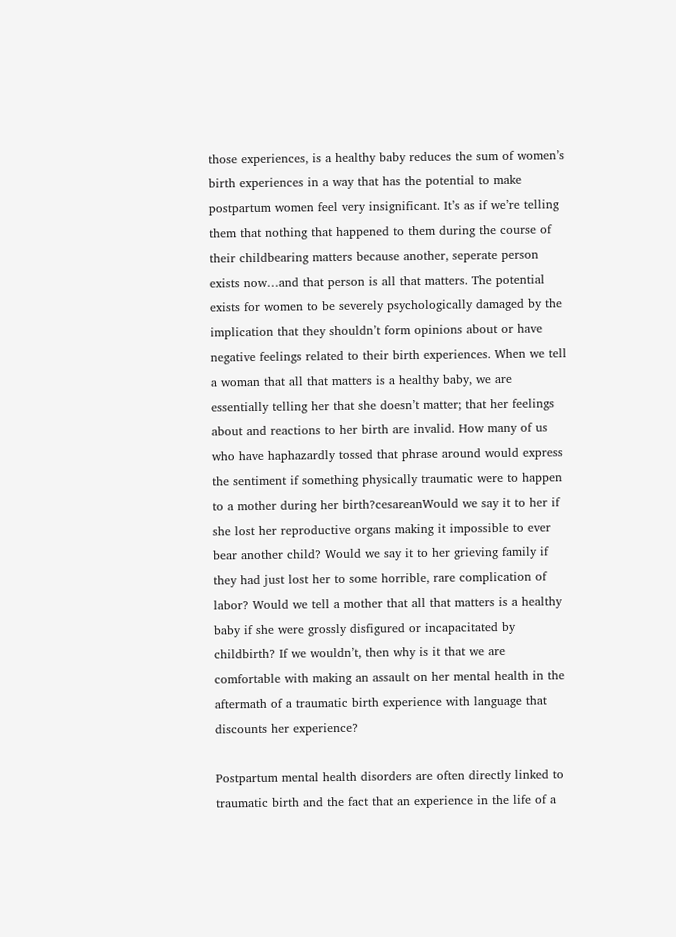those experiences, is a healthy baby reduces the sum of women’s birth experiences in a way that has the potential to make postpartum women feel very insignificant. It’s as if we’re telling them that nothing that happened to them during the course of their childbearing matters because another, seperate person exists now…and that person is all that matters. The potential exists for women to be severely psychologically damaged by the implication that they shouldn’t form opinions about or have negative feelings related to their birth experiences. When we tell a woman that all that matters is a healthy baby, we are essentially telling her that she doesn’t matter; that her feelings about and reactions to her birth are invalid. How many of us who have haphazardly tossed that phrase around would express the sentiment if something physically traumatic were to happen to a mother during her birth?cesareanWould we say it to her if she lost her reproductive organs making it impossible to ever bear another child? Would we say it to her grieving family if they had just lost her to some horrible, rare complication of labor? Would we tell a mother that all that matters is a healthy baby if she were grossly disfigured or incapacitated by childbirth? If we wouldn’t, then why is it that we are comfortable with making an assault on her mental health in the aftermath of a traumatic birth experience with language that discounts her experience?

Postpartum mental health disorders are often directly linked to traumatic birth and the fact that an experience in the life of a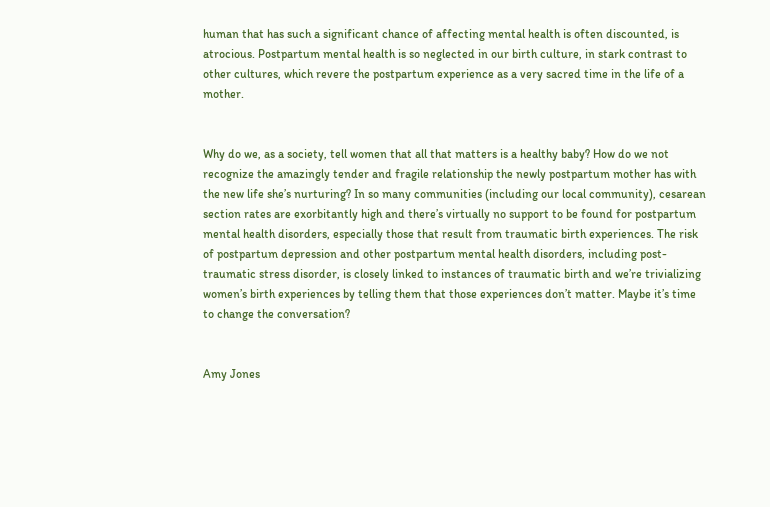human that has such a significant chance of affecting mental health is often discounted, is atrocious. Postpartum mental health is so neglected in our birth culture, in stark contrast to other cultures, which revere the postpartum experience as a very sacred time in the life of a mother.


Why do we, as a society, tell women that all that matters is a healthy baby? How do we not recognize the amazingly tender and fragile relationship the newly postpartum mother has with the new life she’s nurturing? In so many communities (including our local community), cesarean section rates are exorbitantly high and there’s virtually no support to be found for postpartum mental health disorders, especially those that result from traumatic birth experiences. The risk of postpartum depression and other postpartum mental health disorders, including post-traumatic stress disorder, is closely linked to instances of traumatic birth and we’re trivializing women’s birth experiences by telling them that those experiences don’t matter. Maybe it’s time to change the conversation?


Amy Jones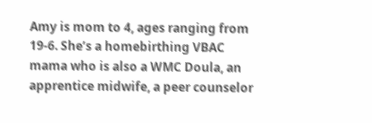Amy is mom to 4, ages ranging from 19-6. She’s a homebirthing VBAC mama who is also a WMC Doula, an apprentice midwife, a peer counselor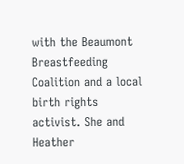with the Beaumont Breastfeeding Coalition and a local birth rights activist. She and Heather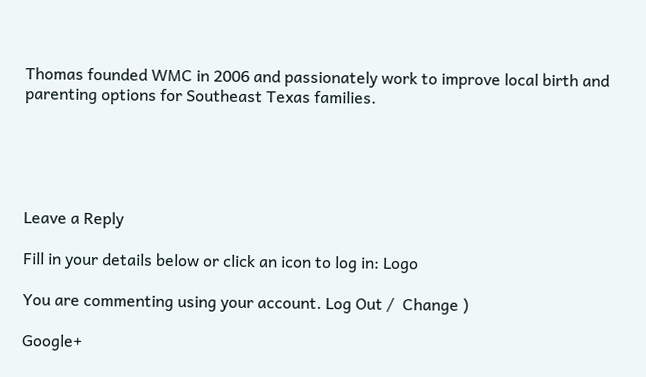Thomas founded WMC in 2006 and passionately work to improve local birth and parenting options for Southeast Texas families.





Leave a Reply

Fill in your details below or click an icon to log in: Logo

You are commenting using your account. Log Out /  Change )

Google+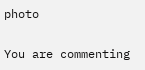photo

You are commenting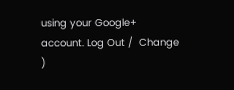using your Google+ account. Log Out /  Change )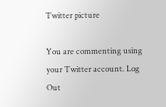Twitter picture

You are commenting using your Twitter account. Log Out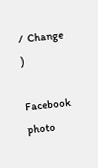/  Change )

Facebook photo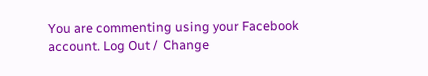You are commenting using your Facebook account. Log Out /  Change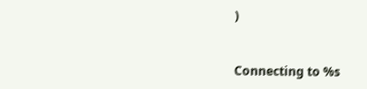)


Connecting to %s